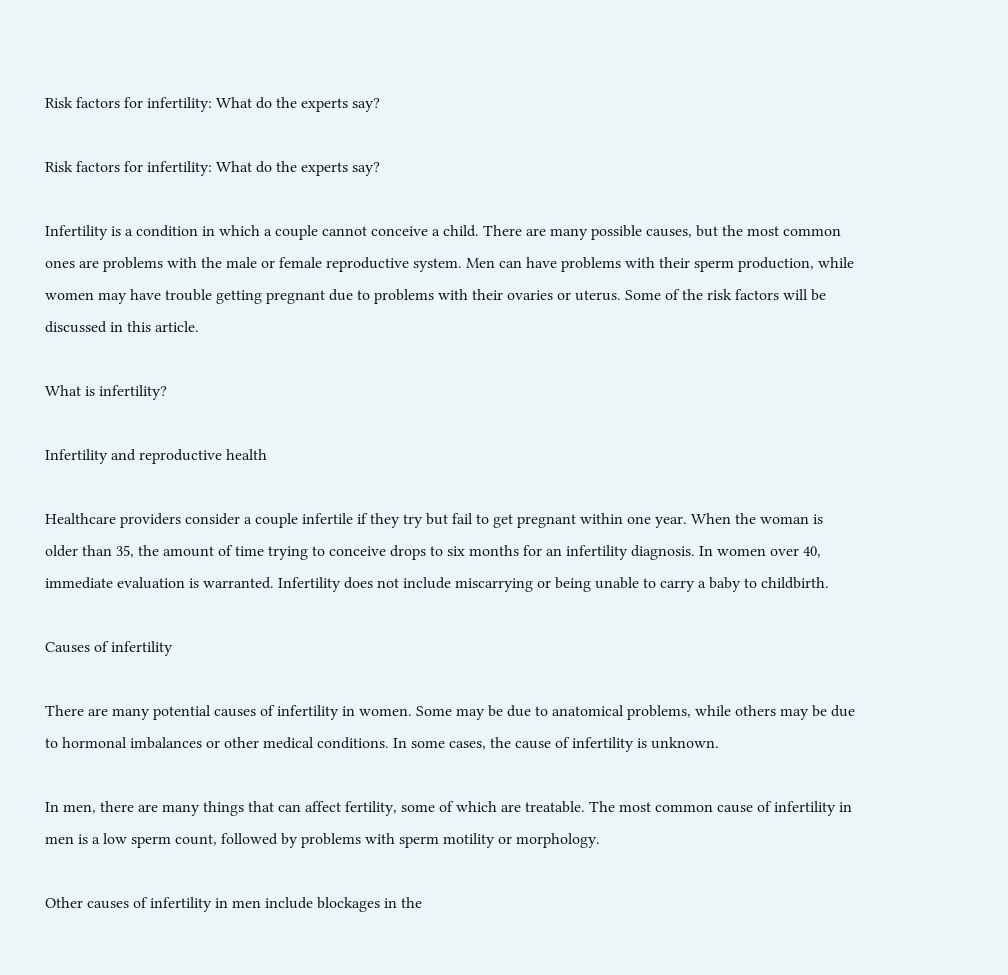Risk factors for infertility: What do the experts say?

Risk factors for infertility: What do the experts say?

Infertility is a condition in which a couple cannot conceive a child. There are many possible causes, but the most common ones are problems with the male or female reproductive system. Men can have problems with their sperm production, while women may have trouble getting pregnant due to problems with their ovaries or uterus. Some of the risk factors will be discussed in this article.

What is infertility?

Infertility and reproductive health

Healthcare providers consider a couple infertile if they try but fail to get pregnant within one year. When the woman is older than 35, the amount of time trying to conceive drops to six months for an infertility diagnosis. In women over 40, immediate evaluation is warranted. Infertility does not include miscarrying or being unable to carry a baby to childbirth.

Causes of infertility

There are many potential causes of infertility in women. Some may be due to anatomical problems, while others may be due to hormonal imbalances or other medical conditions. In some cases, the cause of infertility is unknown.

In men, there are many things that can affect fertility, some of which are treatable. The most common cause of infertility in men is a low sperm count, followed by problems with sperm motility or morphology.

Other causes of infertility in men include blockages in the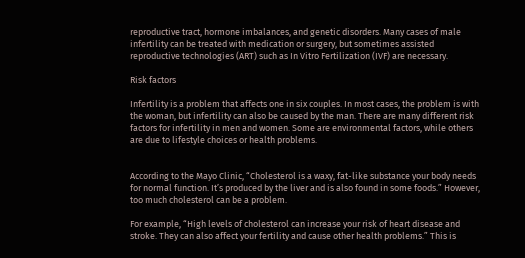reproductive tract, hormone imbalances, and genetic disorders. Many cases of male infertility can be treated with medication or surgery, but sometimes assisted reproductive technologies (ART) such as In Vitro Fertilization (IVF) are necessary.

Risk factors

Infertility is a problem that affects one in six couples. In most cases, the problem is with the woman, but infertility can also be caused by the man. There are many different risk factors for infertility in men and women. Some are environmental factors, while others are due to lifestyle choices or health problems.


According to the Mayo Clinic, “Cholesterol is a waxy, fat-like substance your body needs for normal function. It’s produced by the liver and is also found in some foods.” However, too much cholesterol can be a problem.

For example, “High levels of cholesterol can increase your risk of heart disease and stroke. They can also affect your fertility and cause other health problems.” This is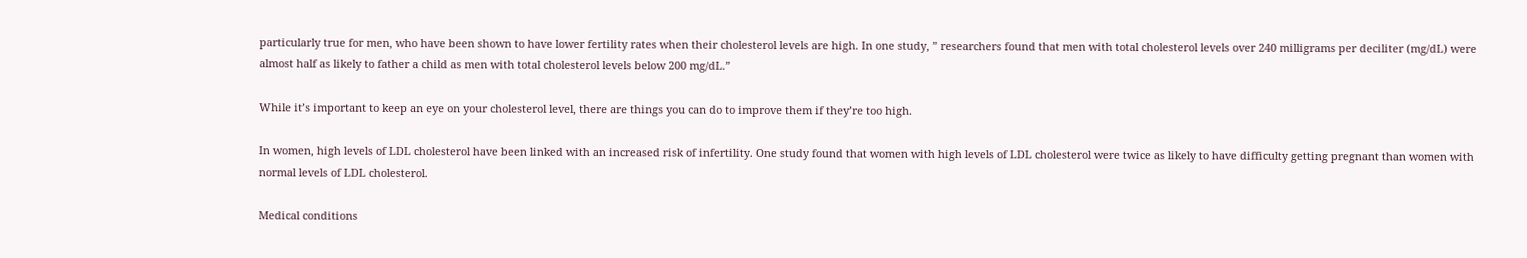particularly true for men, who have been shown to have lower fertility rates when their cholesterol levels are high. In one study, ” researchers found that men with total cholesterol levels over 240 milligrams per deciliter (mg/dL) were almost half as likely to father a child as men with total cholesterol levels below 200 mg/dL.”

While it’s important to keep an eye on your cholesterol level, there are things you can do to improve them if they’re too high.

In women, high levels of LDL cholesterol have been linked with an increased risk of infertility. One study found that women with high levels of LDL cholesterol were twice as likely to have difficulty getting pregnant than women with normal levels of LDL cholesterol.

Medical conditions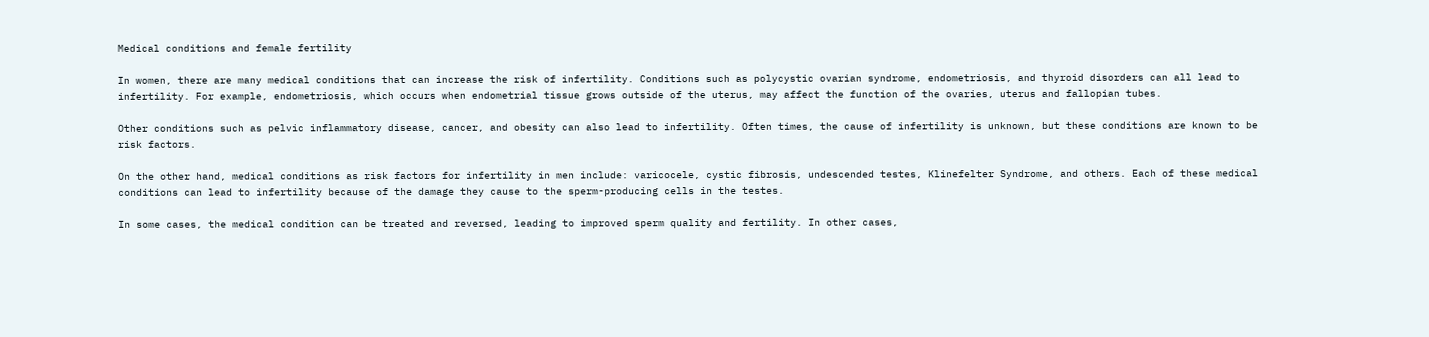Medical conditions and female fertility

In women, there are many medical conditions that can increase the risk of infertility. Conditions such as polycystic ovarian syndrome, endometriosis, and thyroid disorders can all lead to infertility. For example, endometriosis, which occurs when endometrial tissue grows outside of the uterus, may affect the function of the ovaries, uterus and fallopian tubes.

Other conditions such as pelvic inflammatory disease, cancer, and obesity can also lead to infertility. Often times, the cause of infertility is unknown, but these conditions are known to be risk factors.

On the other hand, medical conditions as risk factors for infertility in men include: varicocele, cystic fibrosis, undescended testes, Klinefelter Syndrome, and others. Each of these medical conditions can lead to infertility because of the damage they cause to the sperm-producing cells in the testes.

In some cases, the medical condition can be treated and reversed, leading to improved sperm quality and fertility. In other cases,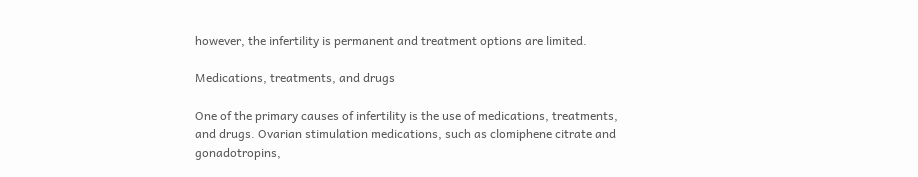however, the infertility is permanent and treatment options are limited.

Medications, treatments, and drugs

One of the primary causes of infertility is the use of medications, treatments, and drugs. Ovarian stimulation medications, such as clomiphene citrate and gonadotropins,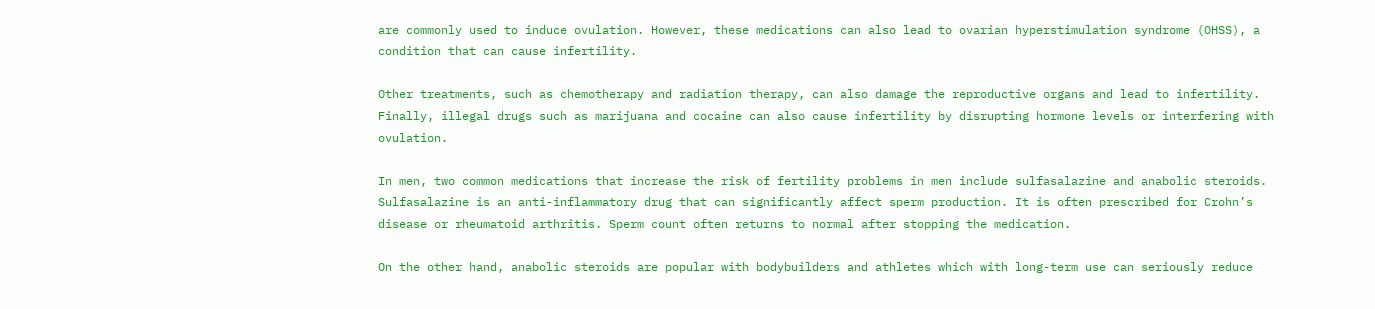are commonly used to induce ovulation. However, these medications can also lead to ovarian hyperstimulation syndrome (OHSS), a condition that can cause infertility.

Other treatments, such as chemotherapy and radiation therapy, can also damage the reproductive organs and lead to infertility. Finally, illegal drugs such as marijuana and cocaine can also cause infertility by disrupting hormone levels or interfering with ovulation.

In men, two common medications that increase the risk of fertility problems in men include sulfasalazine and anabolic steroids. Sulfasalazine is an anti-inflammatory drug that can significantly affect sperm production. It is often prescribed for Crohn’s disease or rheumatoid arthritis. Sperm count often returns to normal after stopping the medication.

On the other hand, anabolic steroids are popular with bodybuilders and athletes which with long-term use can seriously reduce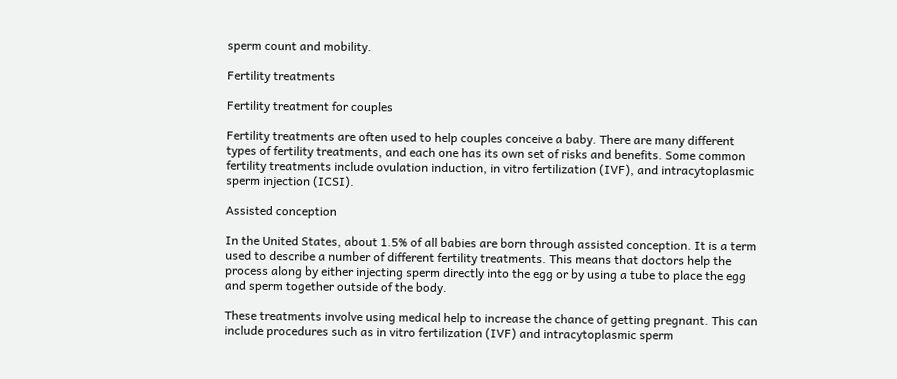sperm count and mobility.

Fertility treatments

Fertility treatment for couples

Fertility treatments are often used to help couples conceive a baby. There are many different types of fertility treatments, and each one has its own set of risks and benefits. Some common fertility treatments include ovulation induction, in vitro fertilization (IVF), and intracytoplasmic sperm injection (ICSI).

Assisted conception

In the United States, about 1.5% of all babies are born through assisted conception. It is a term used to describe a number of different fertility treatments. This means that doctors help the process along by either injecting sperm directly into the egg or by using a tube to place the egg and sperm together outside of the body.

These treatments involve using medical help to increase the chance of getting pregnant. This can include procedures such as in vitro fertilization (IVF) and intracytoplasmic sperm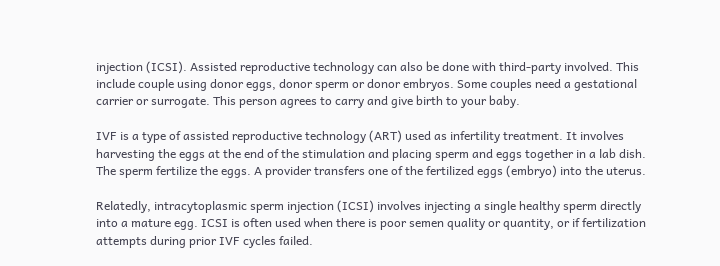injection (ICSI). Assisted reproductive technology can also be done with third-party involved. This include couple using donor eggs, donor sperm or donor embryos. Some couples need a gestational carrier or surrogate. This person agrees to carry and give birth to your baby.

IVF is a type of assisted reproductive technology (ART) used as infertility treatment. It involves harvesting the eggs at the end of the stimulation and placing sperm and eggs together in a lab dish. The sperm fertilize the eggs. A provider transfers one of the fertilized eggs (embryo) into the uterus.

Relatedly, intracytoplasmic sperm injection (ICSI) involves injecting a single healthy sperm directly into a mature egg. ICSI is often used when there is poor semen quality or quantity, or if fertilization attempts during prior IVF cycles failed.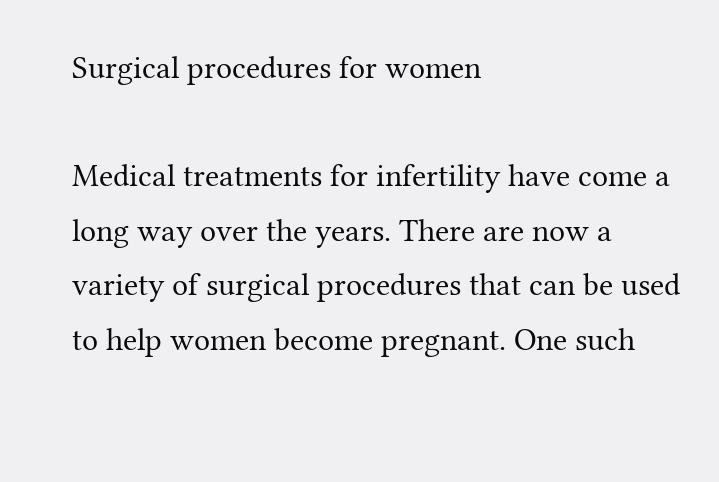Surgical procedures for women

Medical treatments for infertility have come a long way over the years. There are now a variety of surgical procedures that can be used to help women become pregnant. One such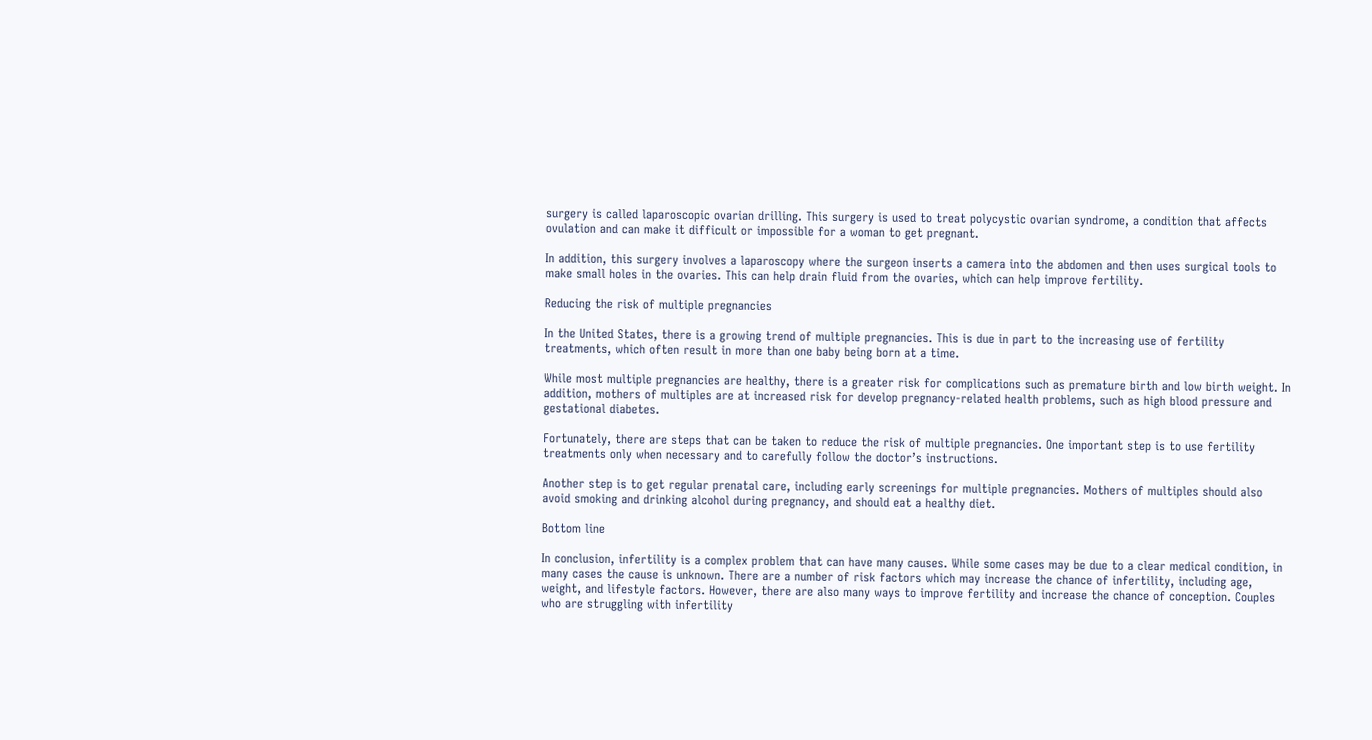surgery is called laparoscopic ovarian drilling. This surgery is used to treat polycystic ovarian syndrome, a condition that affects ovulation and can make it difficult or impossible for a woman to get pregnant.

In addition, this surgery involves a laparoscopy where the surgeon inserts a camera into the abdomen and then uses surgical tools to make small holes in the ovaries. This can help drain fluid from the ovaries, which can help improve fertility.

Reducing the risk of multiple pregnancies

In the United States, there is a growing trend of multiple pregnancies. This is due in part to the increasing use of fertility treatments, which often result in more than one baby being born at a time.

While most multiple pregnancies are healthy, there is a greater risk for complications such as premature birth and low birth weight. In addition, mothers of multiples are at increased risk for develop pregnancy-related health problems, such as high blood pressure and gestational diabetes.

Fortunately, there are steps that can be taken to reduce the risk of multiple pregnancies. One important step is to use fertility treatments only when necessary and to carefully follow the doctor’s instructions.

Another step is to get regular prenatal care, including early screenings for multiple pregnancies. Mothers of multiples should also avoid smoking and drinking alcohol during pregnancy, and should eat a healthy diet.

Bottom line

In conclusion, infertility is a complex problem that can have many causes. While some cases may be due to a clear medical condition, in many cases the cause is unknown. There are a number of risk factors which may increase the chance of infertility, including age, weight, and lifestyle factors. However, there are also many ways to improve fertility and increase the chance of conception. Couples who are struggling with infertility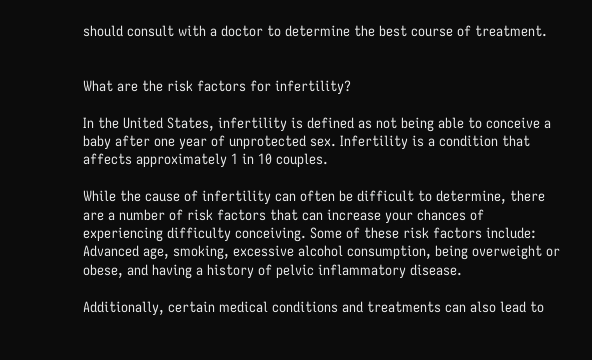should consult with a doctor to determine the best course of treatment.


What are the risk factors for infertility?

In the United States, infertility is defined as not being able to conceive a baby after one year of unprotected sex. Infertility is a condition that affects approximately 1 in 10 couples.

While the cause of infertility can often be difficult to determine, there are a number of risk factors that can increase your chances of experiencing difficulty conceiving. Some of these risk factors include: Advanced age, smoking, excessive alcohol consumption, being overweight or obese, and having a history of pelvic inflammatory disease.

Additionally, certain medical conditions and treatments can also lead to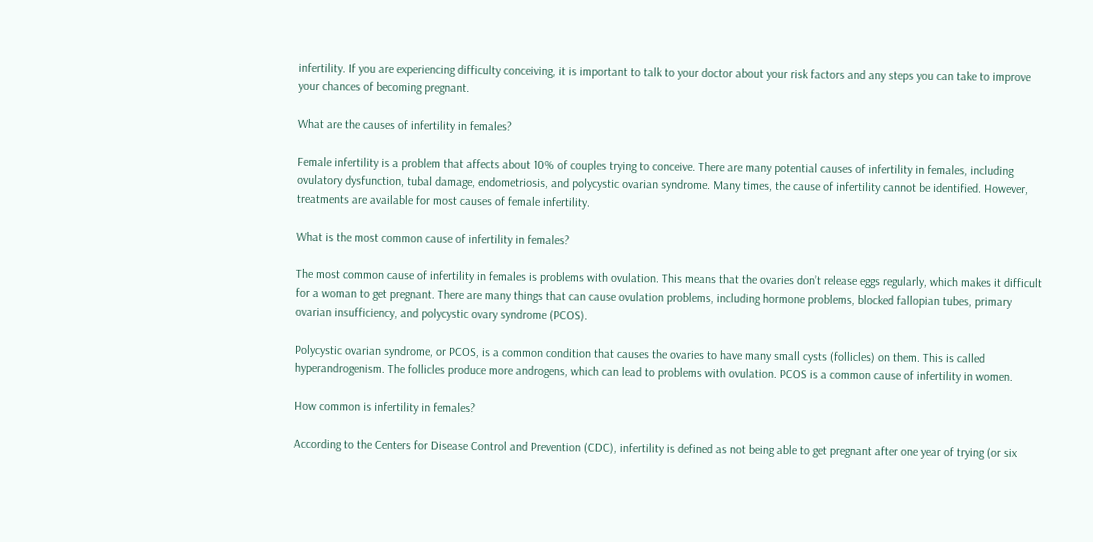infertility. If you are experiencing difficulty conceiving, it is important to talk to your doctor about your risk factors and any steps you can take to improve your chances of becoming pregnant.

What are the causes of infertility in females?

Female infertility is a problem that affects about 10% of couples trying to conceive. There are many potential causes of infertility in females, including ovulatory dysfunction, tubal damage, endometriosis, and polycystic ovarian syndrome. Many times, the cause of infertility cannot be identified. However, treatments are available for most causes of female infertility.

What is the most common cause of infertility in females?

The most common cause of infertility in females is problems with ovulation. This means that the ovaries don’t release eggs regularly, which makes it difficult for a woman to get pregnant. There are many things that can cause ovulation problems, including hormone problems, blocked fallopian tubes, primary ovarian insufficiency, and polycystic ovary syndrome (PCOS).

Polycystic ovarian syndrome, or PCOS, is a common condition that causes the ovaries to have many small cysts (follicles) on them. This is called hyperandrogenism. The follicles produce more androgens, which can lead to problems with ovulation. PCOS is a common cause of infertility in women.

How common is infertility in females?

According to the Centers for Disease Control and Prevention (CDC), infertility is defined as not being able to get pregnant after one year of trying (or six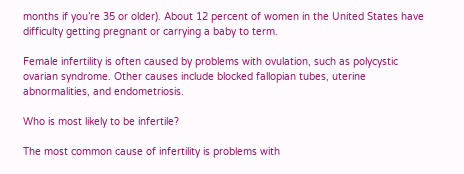months if you’re 35 or older). About 12 percent of women in the United States have difficulty getting pregnant or carrying a baby to term.

Female infertility is often caused by problems with ovulation, such as polycystic ovarian syndrome. Other causes include blocked fallopian tubes, uterine abnormalities, and endometriosis.

Who is most likely to be infertile?

The most common cause of infertility is problems with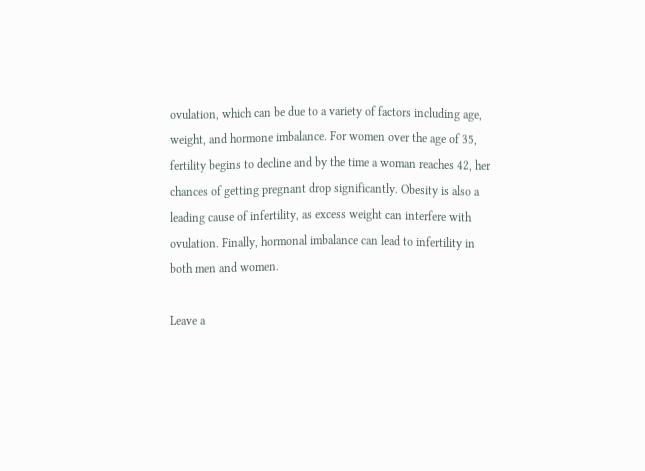ovulation, which can be due to a variety of factors including age, weight, and hormone imbalance. For women over the age of 35, fertility begins to decline and by the time a woman reaches 42, her chances of getting pregnant drop significantly. Obesity is also a leading cause of infertility, as excess weight can interfere with ovulation. Finally, hormonal imbalance can lead to infertility in both men and women.

Leave a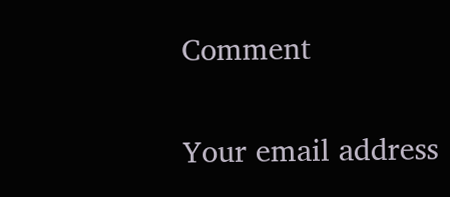Comment

Your email address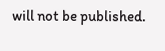will not be published.